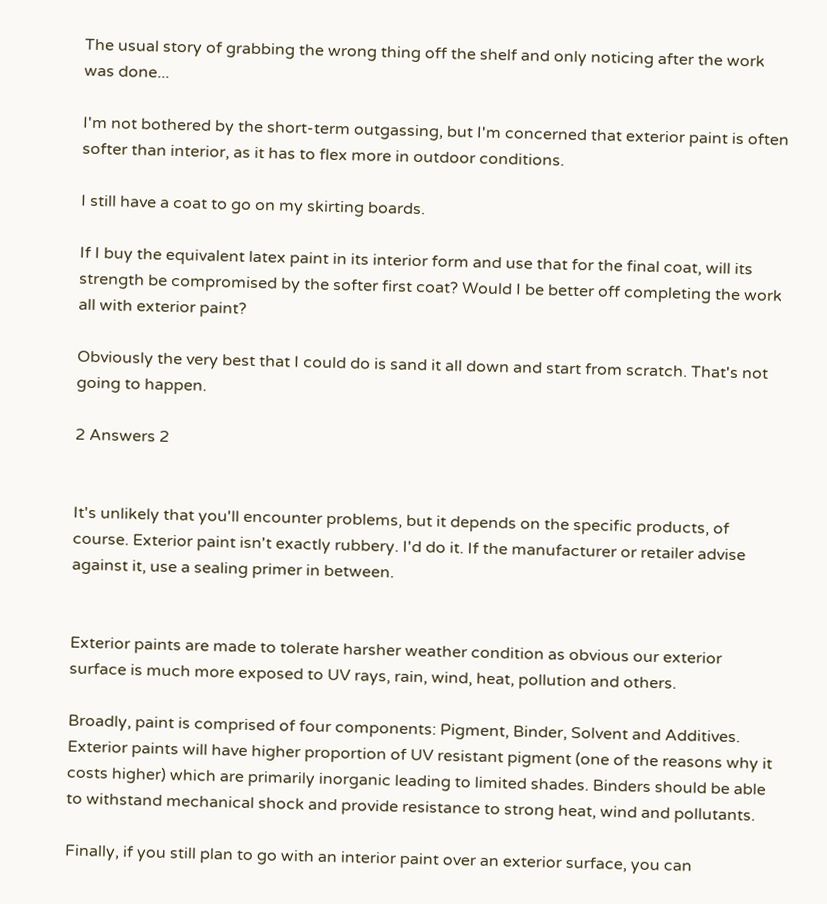The usual story of grabbing the wrong thing off the shelf and only noticing after the work was done...

I'm not bothered by the short-term outgassing, but I'm concerned that exterior paint is often softer than interior, as it has to flex more in outdoor conditions.

I still have a coat to go on my skirting boards.

If I buy the equivalent latex paint in its interior form and use that for the final coat, will its strength be compromised by the softer first coat? Would I be better off completing the work all with exterior paint?

Obviously the very best that I could do is sand it all down and start from scratch. That's not going to happen.

2 Answers 2


It's unlikely that you'll encounter problems, but it depends on the specific products, of course. Exterior paint isn't exactly rubbery. I'd do it. If the manufacturer or retailer advise against it, use a sealing primer in between.


Exterior paints are made to tolerate harsher weather condition as obvious our exterior surface is much more exposed to UV rays, rain, wind, heat, pollution and others.

Broadly, paint is comprised of four components: Pigment, Binder, Solvent and Additives. Exterior paints will have higher proportion of UV resistant pigment (one of the reasons why it costs higher) which are primarily inorganic leading to limited shades. Binders should be able to withstand mechanical shock and provide resistance to strong heat, wind and pollutants.

Finally, if you still plan to go with an interior paint over an exterior surface, you can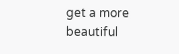get a more beautiful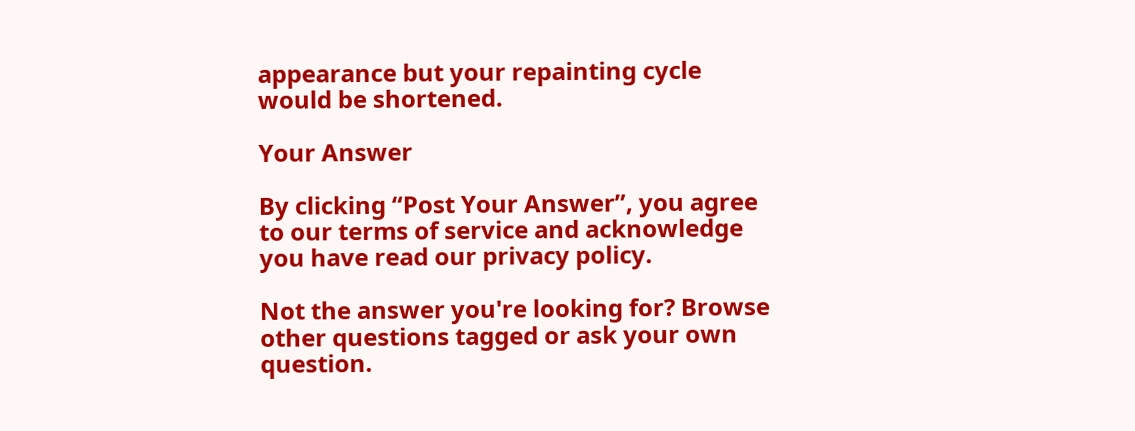appearance but your repainting cycle would be shortened.

Your Answer

By clicking “Post Your Answer”, you agree to our terms of service and acknowledge you have read our privacy policy.

Not the answer you're looking for? Browse other questions tagged or ask your own question.